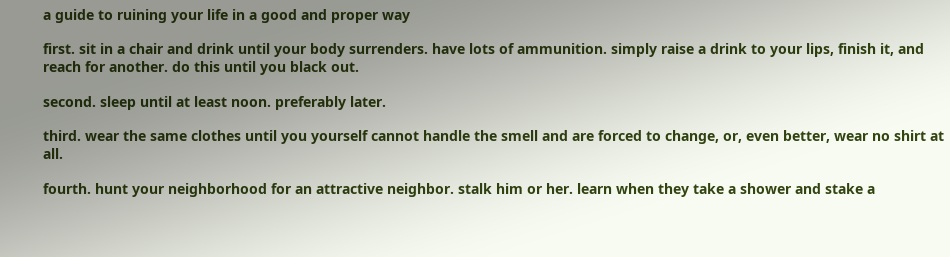a guide to ruining your life in a good and proper way

first. sit in a chair and drink until your body surrenders. have lots of ammunition. simply raise a drink to your lips, finish it, and reach for another. do this until you black out.

second. sleep until at least noon. preferably later.

third. wear the same clothes until you yourself cannot handle the smell and are forced to change, or, even better, wear no shirt at all.

fourth. hunt your neighborhood for an attractive neighbor. stalk him or her. learn when they take a shower and stake a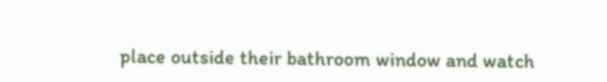place outside their bathroom window and watch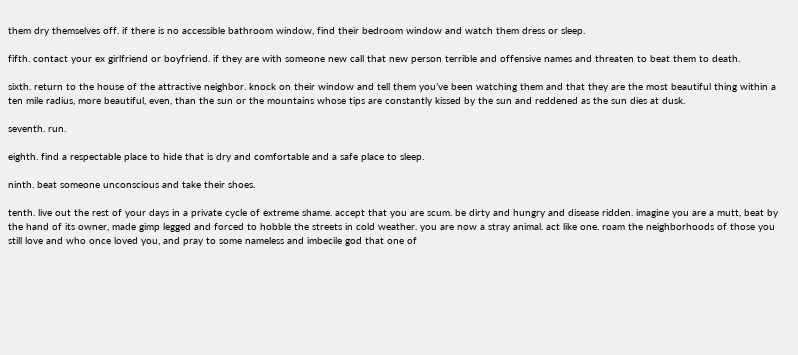them dry themselves off. if there is no accessible bathroom window, find their bedroom window and watch them dress or sleep.

fifth. contact your ex girlfriend or boyfriend. if they are with someone new call that new person terrible and offensive names and threaten to beat them to death.

sixth. return to the house of the attractive neighbor. knock on their window and tell them you’ve been watching them and that they are the most beautiful thing within a ten mile radius, more beautiful, even, than the sun or the mountains whose tips are constantly kissed by the sun and reddened as the sun dies at dusk.

seventh. run.

eighth. find a respectable place to hide that is dry and comfortable and a safe place to sleep.

ninth. beat someone unconscious and take their shoes.

tenth. live out the rest of your days in a private cycle of extreme shame. accept that you are scum. be dirty and hungry and disease ridden. imagine you are a mutt, beat by the hand of its owner, made gimp legged and forced to hobble the streets in cold weather. you are now a stray animal. act like one. roam the neighborhoods of those you still love and who once loved you, and pray to some nameless and imbecile god that one of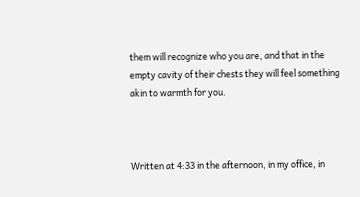them will recognize who you are, and that in the empty cavity of their chests they will feel something akin to warmth for you.



Written at 4:33 in the afternoon, in my office, in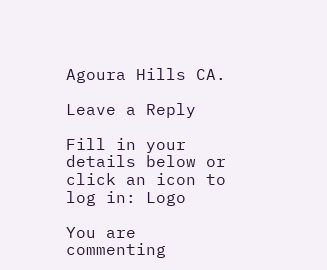Agoura Hills CA.

Leave a Reply

Fill in your details below or click an icon to log in: Logo

You are commenting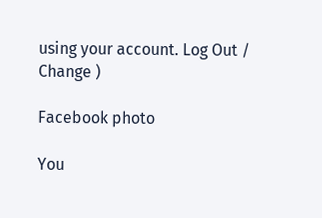using your account. Log Out /  Change )

Facebook photo

You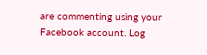are commenting using your Facebook account. Log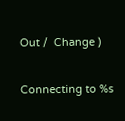Out /  Change )

Connecting to %s